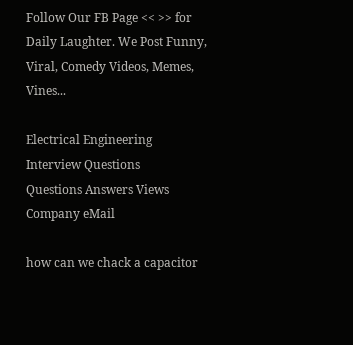Follow Our FB Page << >> for Daily Laughter. We Post Funny, Viral, Comedy Videos, Memes, Vines...

Electrical Engineering Interview Questions
Questions Answers Views Company eMail

how can we chack a capacitor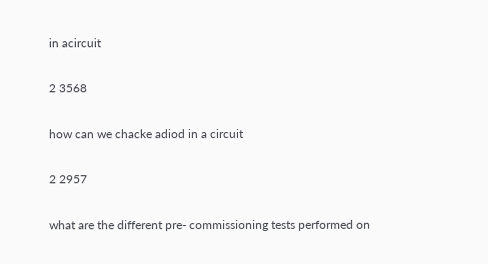in acircuit

2 3568

how can we chacke adiod in a circuit

2 2957

what are the different pre- commissioning tests performed on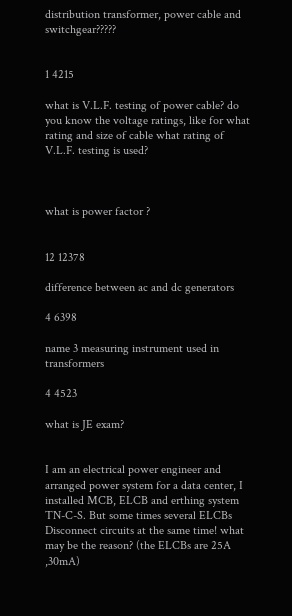distribution transformer, power cable and switchgear?????


1 4215

what is V.L.F. testing of power cable? do you know the voltage ratings, like for what rating and size of cable what rating of V.L.F. testing is used?



what is power factor ?


12 12378

difference between ac and dc generators

4 6398

name 3 measuring instrument used in transformers

4 4523

what is JE exam?


I am an electrical power engineer and arranged power system for a data center, I installed MCB, ELCB and erthing system TN-C-S. But some times several ELCBs Disconnect circuits at the same time! what may be the reason? (the ELCBs are 25A ,30mA)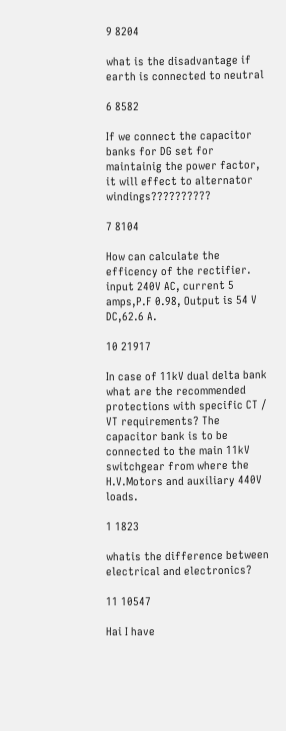9 8204

what is the disadvantage if earth is connected to neutral

6 8582

If we connect the capacitor banks for DG set for maintainig the power factor, it will effect to alternator windings??????????

7 8104

How can calculate the efficency of the rectifier. input 240V AC, current 5 amps,P.F 0.98, Output is 54 V DC,62.6 A.

10 21917

In case of 11kV dual delta bank what are the recommended protections with specific CT / VT requirements? The capacitor bank is to be connected to the main 11kV switchgear from where the H.V.Motors and auxiliary 440V loads.

1 1823

whatis the difference between electrical and electronics?

11 10547

Hai I have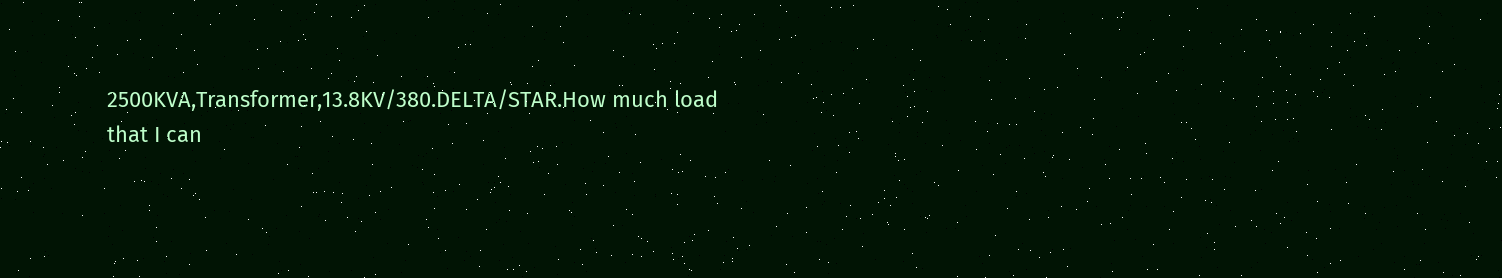2500KVA,Transformer,13.8KV/380.DELTA/STAR.How much load that I can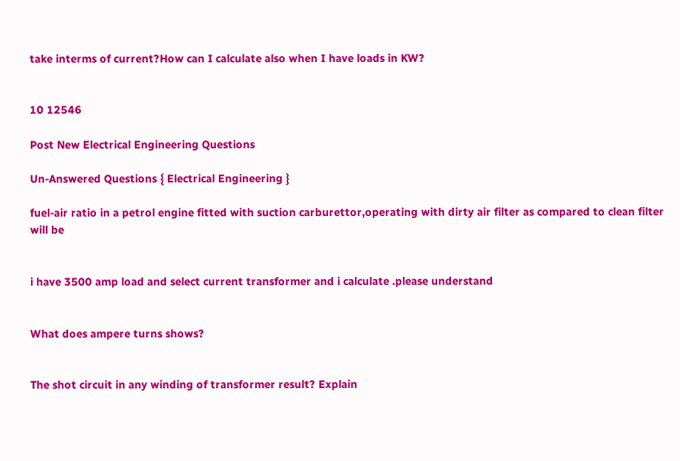take interms of current?How can I calculate also when I have loads in KW?


10 12546

Post New Electrical Engineering Questions

Un-Answered Questions { Electrical Engineering }

fuel-air ratio in a petrol engine fitted with suction carburettor,operating with dirty air filter as compared to clean filter will be


i have 3500 amp load and select current transformer and i calculate .please understand


What does ampere turns shows?


The shot circuit in any winding of transformer result? Explain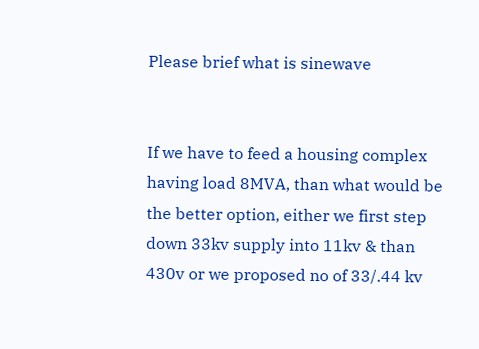Please brief what is sinewave


If we have to feed a housing complex having load 8MVA, than what would be the better option, either we first step down 33kv supply into 11kv & than 430v or we proposed no of 33/.44 kv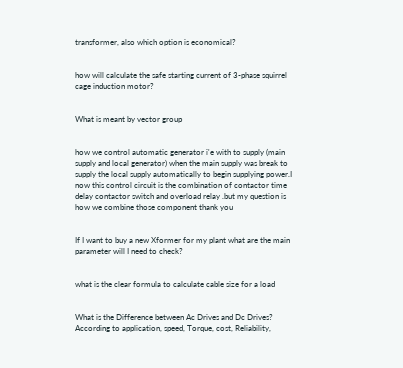transformer, also which option is economical?


how will calculate the safe starting current of 3-phase squirrel cage induction motor?


What is meant by vector group


how we control automatic generator i'e with to supply (main supply and local generator) when the main supply was break to supply the local supply automatically to begin supplying power.I now this control circuit is the combination of contactor time delay contactor switch and overload relay .but my question is how we combine those component thank you


If I want to buy a new Xformer for my plant what are the main parameter will I need to check?


what is the clear formula to calculate cable size for a load


What is the Difference between Ac Drives and Dc Drives? According to application, speed, Torque, cost, Reliability,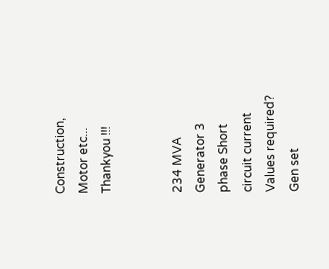Construction, Motor etc... Thankyou !!!


234 MVA Generator 3 phase Short circuit current Values required? Gen set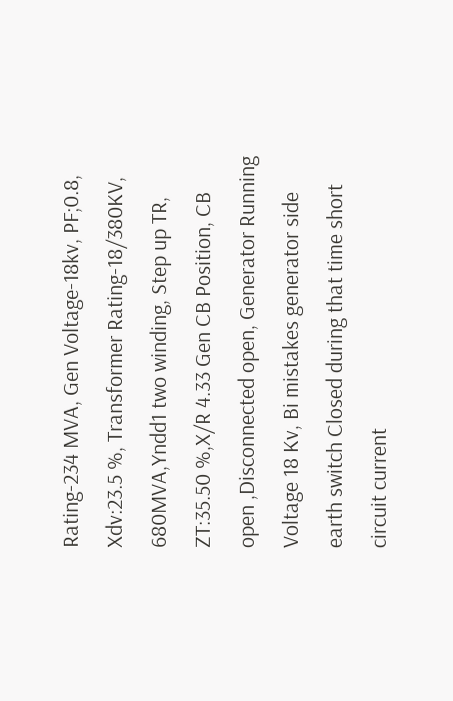Rating-234 MVA, Gen Voltage-18kv, PF;0.8, Xdv:23.5 %, Transformer Rating-18/380KV, 680MVA,Yndd1 two winding, Step up TR, ZT:35.50 %,X/R 4.33 Gen CB Position, CB open ,Disconnected open, Generator Running Voltage 18 Kv, Bi mistakes generator side earth switch Closed during that time short circuit current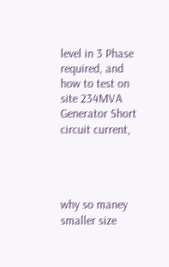level in 3 Phase required, and how to test on site 234MVA Generator Short circuit current,




why so maney smaller size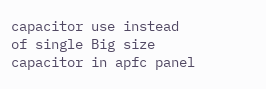capacitor use instead of single Big size capacitor in apfc panel